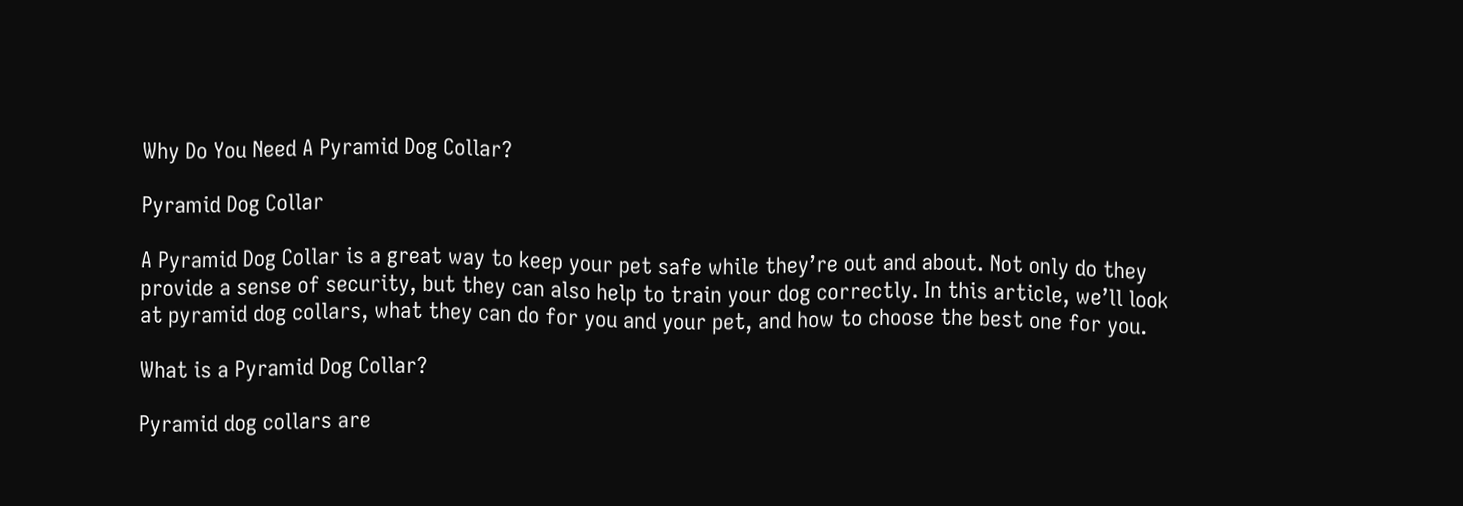Why Do You Need A Pyramid Dog Collar?

Pyramid Dog Collar

A Pyramid Dog Collar is a great way to keep your pet safe while they’re out and about. Not only do they provide a sense of security, but they can also help to train your dog correctly. In this article, we’ll look at pyramid dog collars, what they can do for you and your pet, and how to choose the best one for you.

What is a Pyramid Dog Collar?

Pyramid dog collars are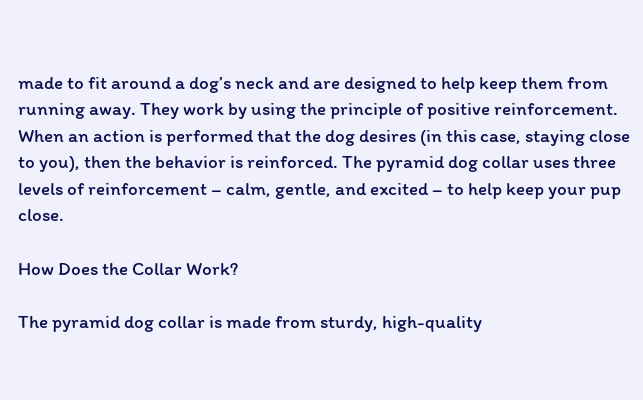made to fit around a dog’s neck and are designed to help keep them from running away. They work by using the principle of positive reinforcement. When an action is performed that the dog desires (in this case, staying close to you), then the behavior is reinforced. The pyramid dog collar uses three levels of reinforcement – calm, gentle, and excited – to help keep your pup close.

How Does the Collar Work?

The pyramid dog collar is made from sturdy, high-quality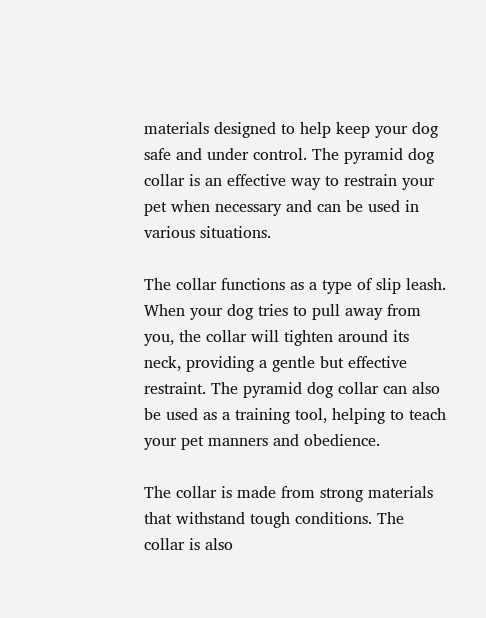materials designed to help keep your dog safe and under control. The pyramid dog collar is an effective way to restrain your pet when necessary and can be used in various situations.

The collar functions as a type of slip leash. When your dog tries to pull away from you, the collar will tighten around its neck, providing a gentle but effective restraint. The pyramid dog collar can also be used as a training tool, helping to teach your pet manners and obedience.

The collar is made from strong materials that withstand tough conditions. The collar is also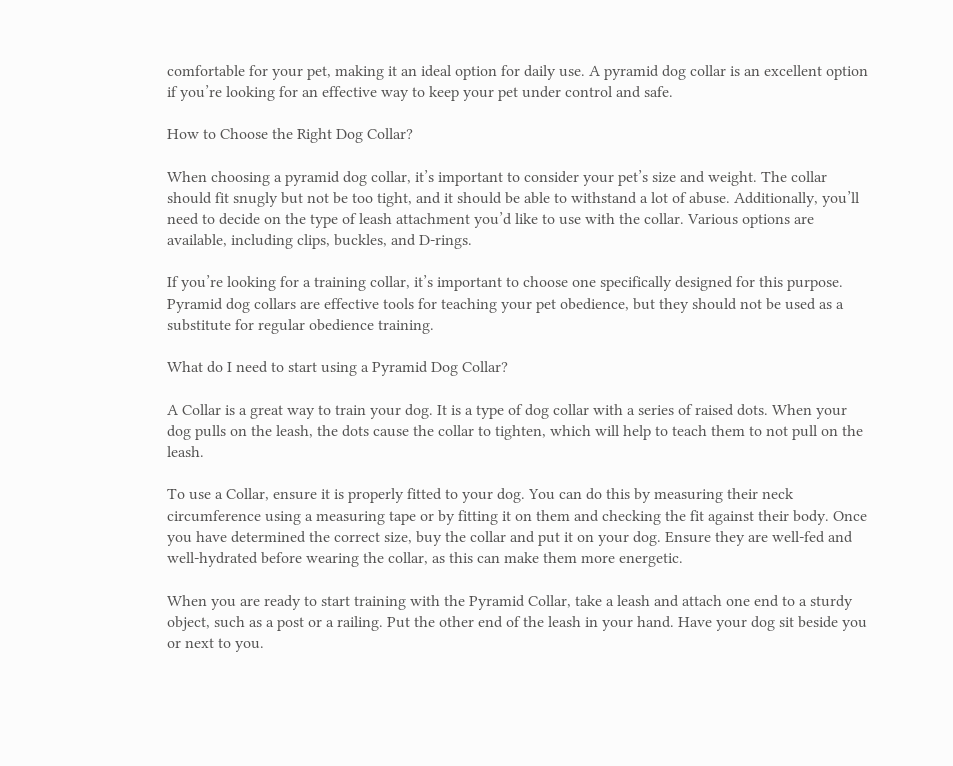comfortable for your pet, making it an ideal option for daily use. A pyramid dog collar is an excellent option if you’re looking for an effective way to keep your pet under control and safe.

How to Choose the Right Dog Collar?

When choosing a pyramid dog collar, it’s important to consider your pet’s size and weight. The collar should fit snugly but not be too tight, and it should be able to withstand a lot of abuse. Additionally, you’ll need to decide on the type of leash attachment you’d like to use with the collar. Various options are available, including clips, buckles, and D-rings.

If you’re looking for a training collar, it’s important to choose one specifically designed for this purpose. Pyramid dog collars are effective tools for teaching your pet obedience, but they should not be used as a substitute for regular obedience training.

What do I need to start using a Pyramid Dog Collar?

A Collar is a great way to train your dog. It is a type of dog collar with a series of raised dots. When your dog pulls on the leash, the dots cause the collar to tighten, which will help to teach them to not pull on the leash.

To use a Collar, ensure it is properly fitted to your dog. You can do this by measuring their neck circumference using a measuring tape or by fitting it on them and checking the fit against their body. Once you have determined the correct size, buy the collar and put it on your dog. Ensure they are well-fed and well-hydrated before wearing the collar, as this can make them more energetic.

When you are ready to start training with the Pyramid Collar, take a leash and attach one end to a sturdy object, such as a post or a railing. Put the other end of the leash in your hand. Have your dog sit beside you or next to you.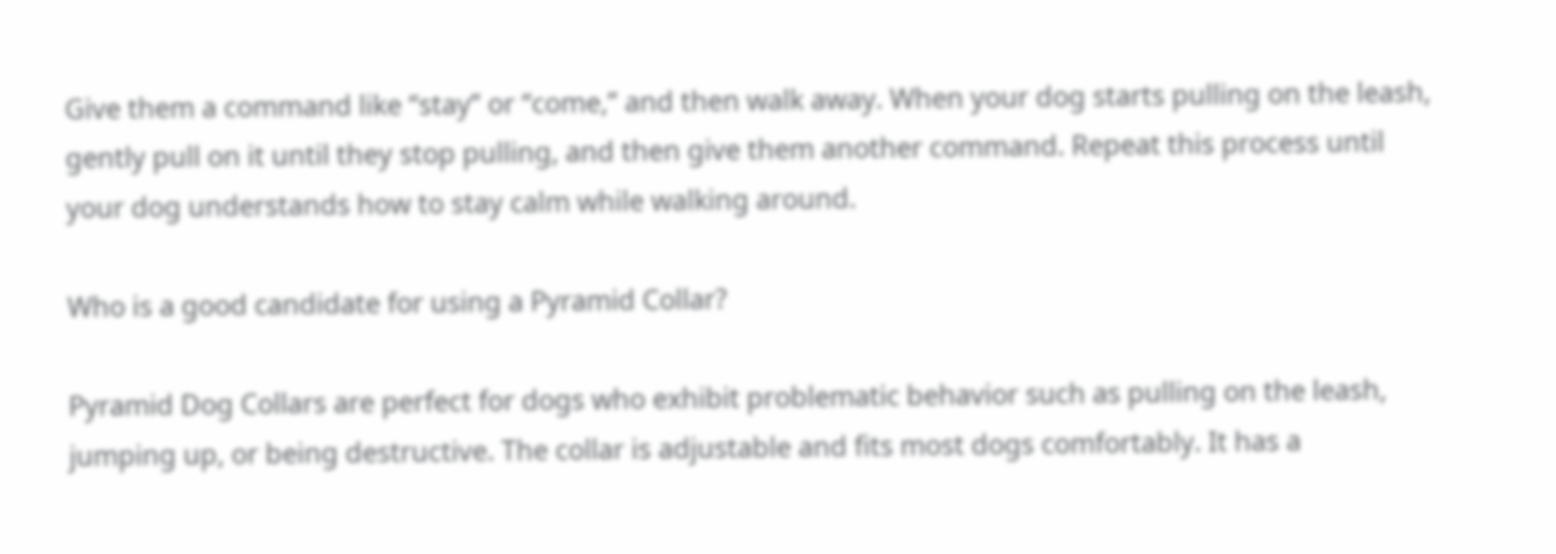Give them a command like “stay” or “come,” and then walk away. When your dog starts pulling on the leash, gently pull on it until they stop pulling, and then give them another command. Repeat this process until your dog understands how to stay calm while walking around.

Who is a good candidate for using a Pyramid Collar?

Pyramid Dog Collars are perfect for dogs who exhibit problematic behavior such as pulling on the leash, jumping up, or being destructive. The collar is adjustable and fits most dogs comfortably. It has a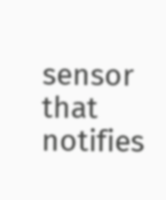sensor that notifies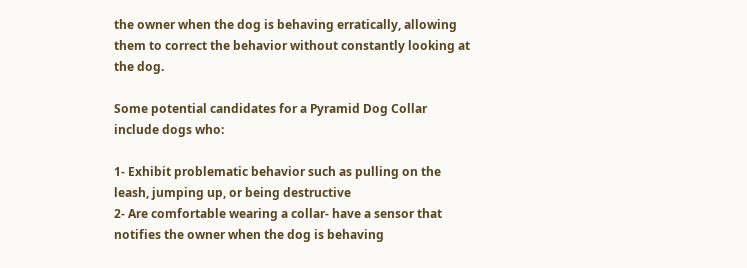the owner when the dog is behaving erratically, allowing them to correct the behavior without constantly looking at the dog.

Some potential candidates for a Pyramid Dog Collar include dogs who:

1- Exhibit problematic behavior such as pulling on the leash, jumping up, or being destructive
2- Are comfortable wearing a collar- have a sensor that notifies the owner when the dog is behaving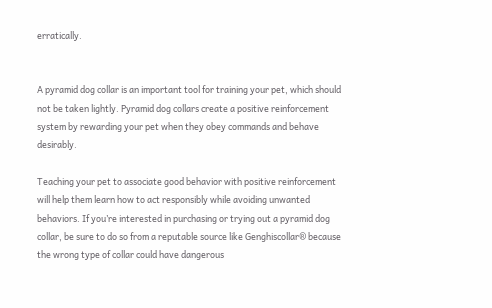erratically.


A pyramid dog collar is an important tool for training your pet, which should not be taken lightly. Pyramid dog collars create a positive reinforcement system by rewarding your pet when they obey commands and behave desirably.

Teaching your pet to associate good behavior with positive reinforcement will help them learn how to act responsibly while avoiding unwanted behaviors. If you’re interested in purchasing or trying out a pyramid dog collar, be sure to do so from a reputable source like Genghiscollar® because the wrong type of collar could have dangerous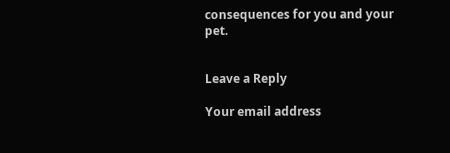consequences for you and your pet.


Leave a Reply

Your email address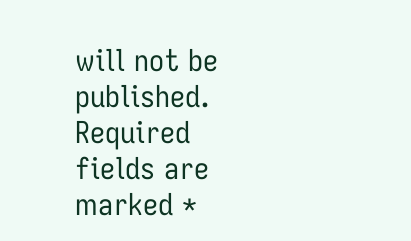will not be published. Required fields are marked *